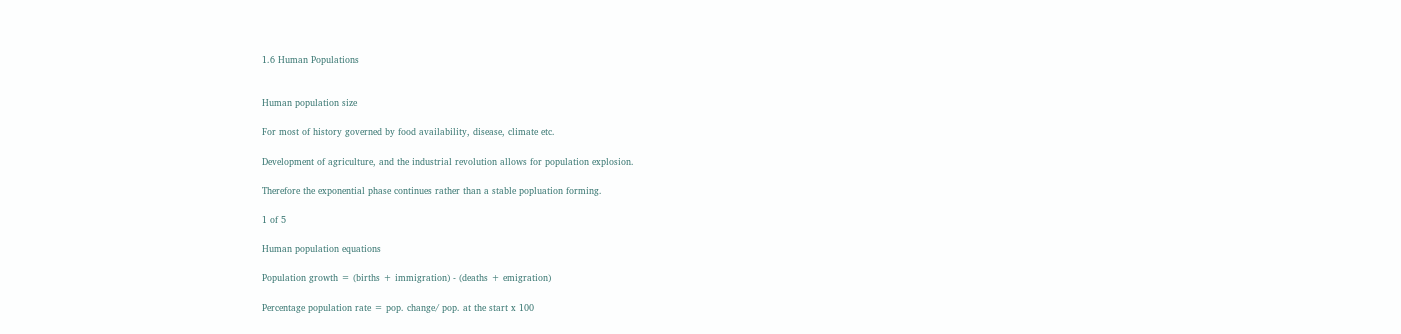1.6 Human Populations


Human population size

For most of history governed by food availability, disease, climate etc.

Development of agriculture, and the industrial revolution allows for population explosion.

Therefore the exponential phase continues rather than a stable popluation forming.

1 of 5

Human population equations

Population growth = (births + immigration) - (deaths + emigration)

Percentage population rate = pop. change/ pop. at the start x 100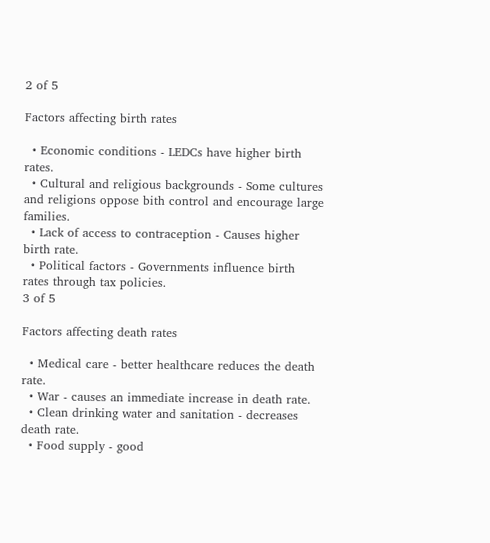2 of 5

Factors affecting birth rates

  • Economic conditions - LEDCs have higher birth rates.
  • Cultural and religious backgrounds - Some cultures and religions oppose bith control and encourage large families.
  • Lack of access to contraception - Causes higher birth rate.
  • Political factors - Governments influence birth rates through tax policies.
3 of 5

Factors affecting death rates

  • Medical care - better healthcare reduces the death rate.
  • War - causes an immediate increase in death rate.
  • Clean drinking water and sanitation - decreases death rate.
  • Food supply - good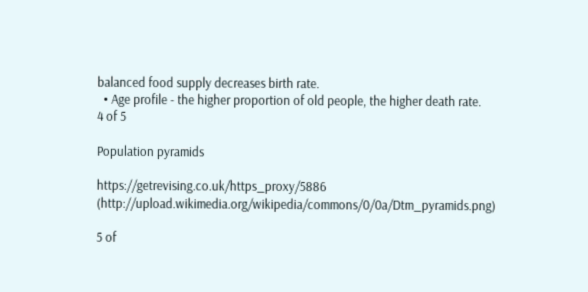balanced food supply decreases birth rate.
  • Age profile - the higher proportion of old people, the higher death rate.
4 of 5

Population pyramids

https://getrevising.co.uk/https_proxy/5886 (http://upload.wikimedia.org/wikipedia/commons/0/0a/Dtm_pyramids.png)

5 of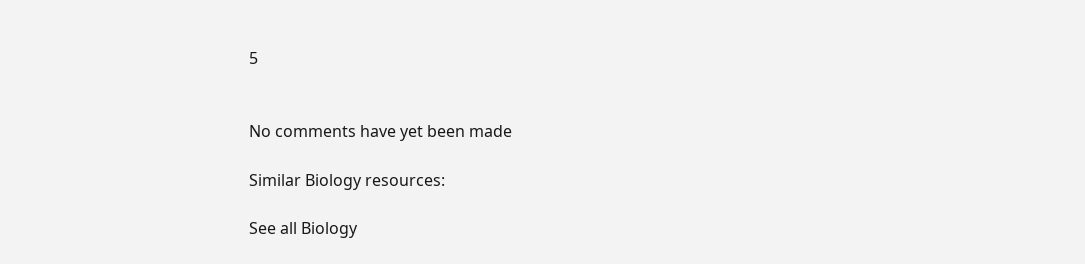5


No comments have yet been made

Similar Biology resources:

See all Biology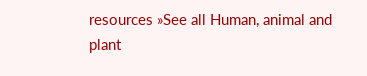resources »See all Human, animal and plant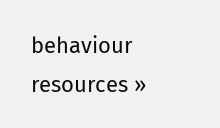behaviour resources »